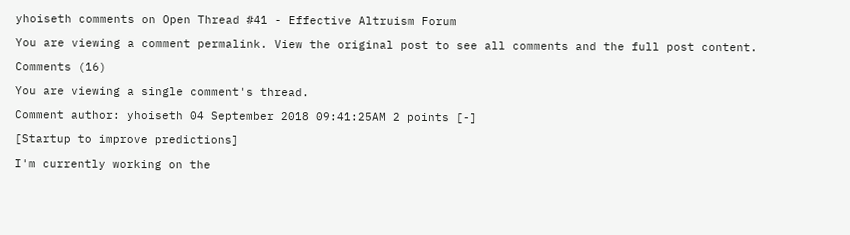yhoiseth comments on Open Thread #41 - Effective Altruism Forum

You are viewing a comment permalink. View the original post to see all comments and the full post content.

Comments (16)

You are viewing a single comment's thread.

Comment author: yhoiseth 04 September 2018 09:41:25AM 2 points [-]

[Startup to improve predictions]

I'm currently working on the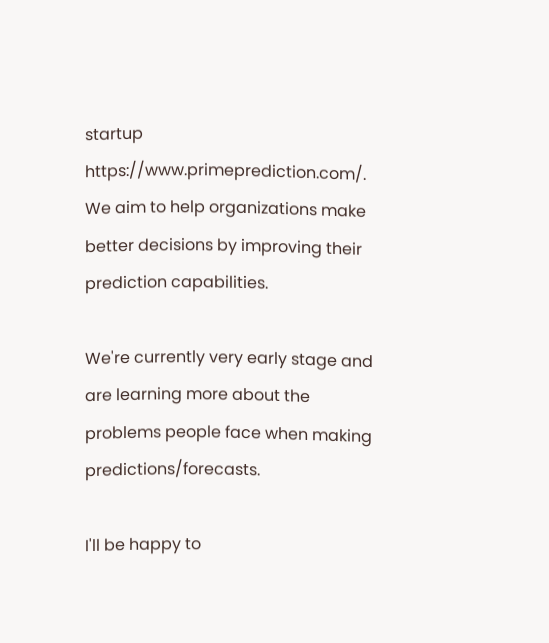startup https://www.primeprediction.com/. We aim to help organizations make better decisions by improving their prediction capabilities.

We're currently very early stage and are learning more about the problems people face when making predictions/forecasts.

I'll be happy to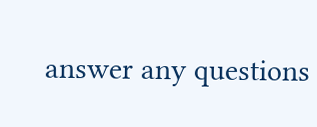answer any questions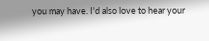you may have. I'd also love to hear your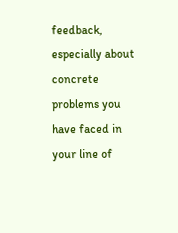feedback, especially about concrete problems you have faced in your line of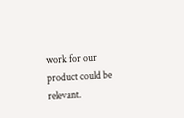work for our product could be relevant.